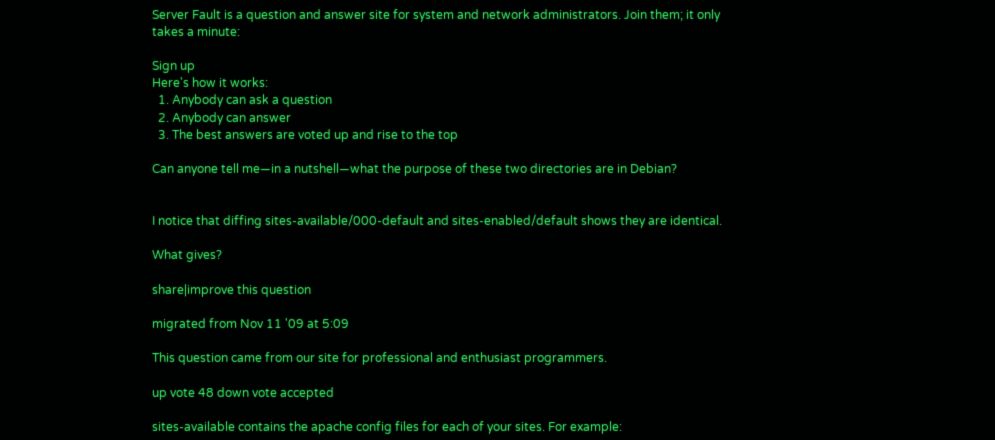Server Fault is a question and answer site for system and network administrators. Join them; it only takes a minute:

Sign up
Here's how it works:
  1. Anybody can ask a question
  2. Anybody can answer
  3. The best answers are voted up and rise to the top

Can anyone tell me—in a nutshell—what the purpose of these two directories are in Debian?


I notice that diffing sites-available/000-default and sites-enabled/default shows they are identical.

What gives?

share|improve this question

migrated from Nov 11 '09 at 5:09

This question came from our site for professional and enthusiast programmers.

up vote 48 down vote accepted

sites-available contains the apache config files for each of your sites. For example: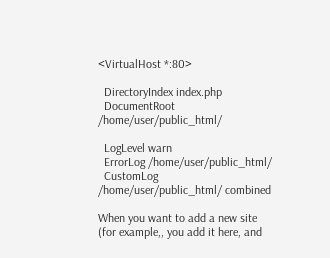<VirtualHost *:80>

  DirectoryIndex index.php
  DocumentRoot /home/user/public_html/

  LogLevel warn
  ErrorLog /home/user/public_html/
  CustomLog /home/user/public_html/ combined

When you want to add a new site (for example,, you add it here, and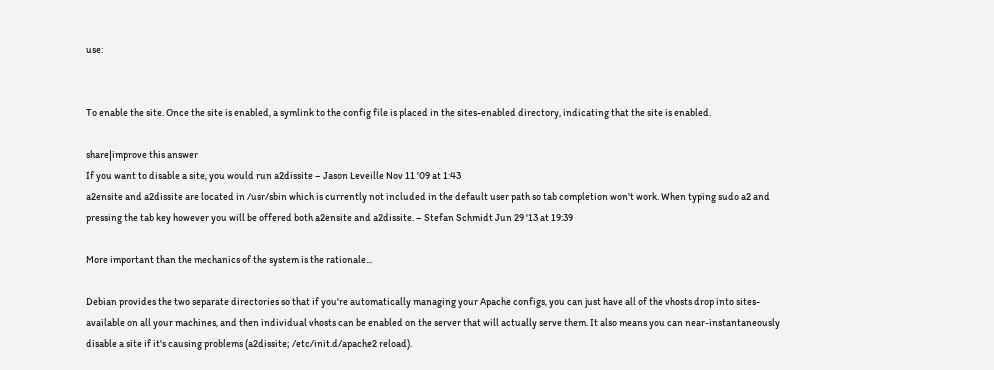use:


To enable the site. Once the site is enabled, a symlink to the config file is placed in the sites-enabled directory, indicating that the site is enabled.

share|improve this answer
If you want to disable a site, you would run a2dissite – Jason Leveille Nov 11 '09 at 1:43
a2ensite and a2dissite are located in /usr/sbin which is currently not included in the default user path so tab completion won't work. When typing sudo a2 and pressing the tab key however you will be offered both a2ensite and a2dissite. – Stefan Schmidt Jun 29 '13 at 19:39

More important than the mechanics of the system is the rationale...

Debian provides the two separate directories so that if you're automatically managing your Apache configs, you can just have all of the vhosts drop into sites-available on all your machines, and then individual vhosts can be enabled on the server that will actually serve them. It also means you can near-instantaneously disable a site if it's causing problems (a2dissite; /etc/init.d/apache2 reload).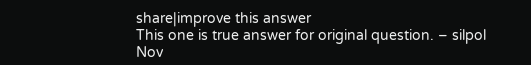share|improve this answer
This one is true answer for original question. – silpol Nov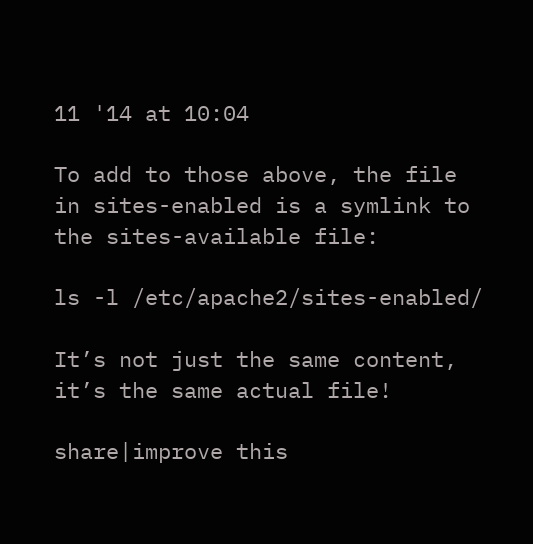11 '14 at 10:04

To add to those above, the file in sites-enabled is a symlink to the sites-available file:

ls -l /etc/apache2/sites-enabled/

It’s not just the same content, it’s the same actual file!

share|improve this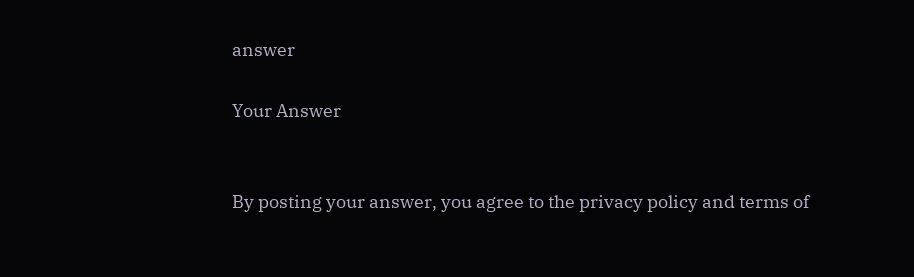answer

Your Answer


By posting your answer, you agree to the privacy policy and terms of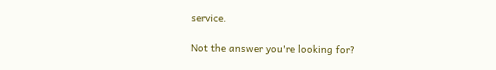service.

Not the answer you're looking for?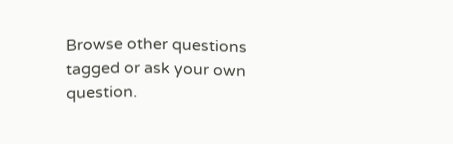Browse other questions tagged or ask your own question.